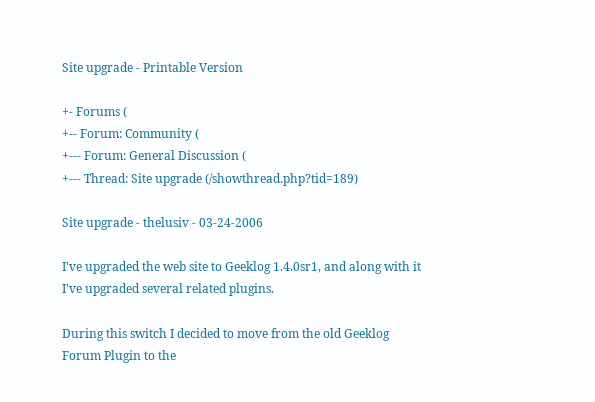Site upgrade - Printable Version

+- Forums (
+-- Forum: Community (
+--- Forum: General Discussion (
+--- Thread: Site upgrade (/showthread.php?tid=189)

Site upgrade - thelusiv - 03-24-2006

I've upgraded the web site to Geeklog 1.4.0sr1, and along with it I've upgraded several related plugins.

During this switch I decided to move from the old Geeklog Forum Plugin to the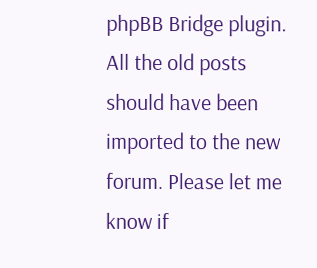phpBB Bridge plugin. All the old posts should have been imported to the new forum. Please let me know if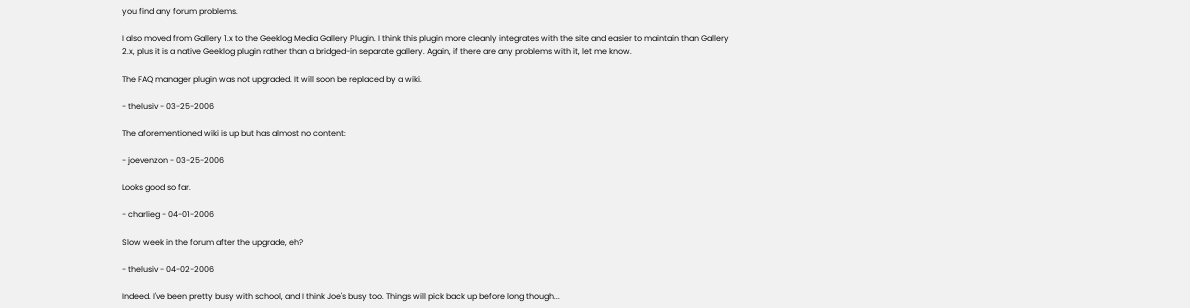you find any forum problems.

I also moved from Gallery 1.x to the Geeklog Media Gallery Plugin. I think this plugin more cleanly integrates with the site and easier to maintain than Gallery 2.x, plus it is a native Geeklog plugin rather than a bridged-in separate gallery. Again, if there are any problems with it, let me know.

The FAQ manager plugin was not upgraded. It will soon be replaced by a wiki.

- thelusiv - 03-25-2006

The aforementioned wiki is up but has almost no content:

- joevenzon - 03-25-2006

Looks good so far.

- charlieg - 04-01-2006

Slow week in the forum after the upgrade, eh?

- thelusiv - 04-02-2006

Indeed. I've been pretty busy with school, and I think Joe's busy too. Things will pick back up before long though...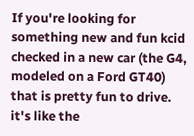If you're looking for something new and fun kcid checked in a new car (the G4, modeled on a Ford GT40) that is pretty fun to drive. it's like the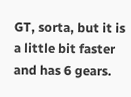GT, sorta, but it is a little bit faster and has 6 gears.